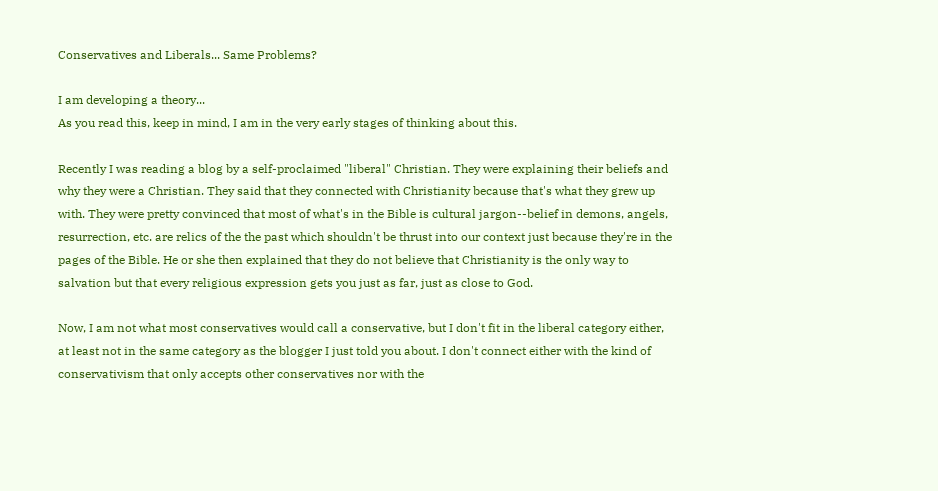Conservatives and Liberals... Same Problems?

I am developing a theory...
As you read this, keep in mind, I am in the very early stages of thinking about this.

Recently I was reading a blog by a self-proclaimed "liberal" Christian. They were explaining their beliefs and why they were a Christian. They said that they connected with Christianity because that's what they grew up with. They were pretty convinced that most of what's in the Bible is cultural jargon--belief in demons, angels, resurrection, etc. are relics of the the past which shouldn't be thrust into our context just because they're in the pages of the Bible. He or she then explained that they do not believe that Christianity is the only way to salvation but that every religious expression gets you just as far, just as close to God.

Now, I am not what most conservatives would call a conservative, but I don't fit in the liberal category either, at least not in the same category as the blogger I just told you about. I don't connect either with the kind of conservativism that only accepts other conservatives nor with the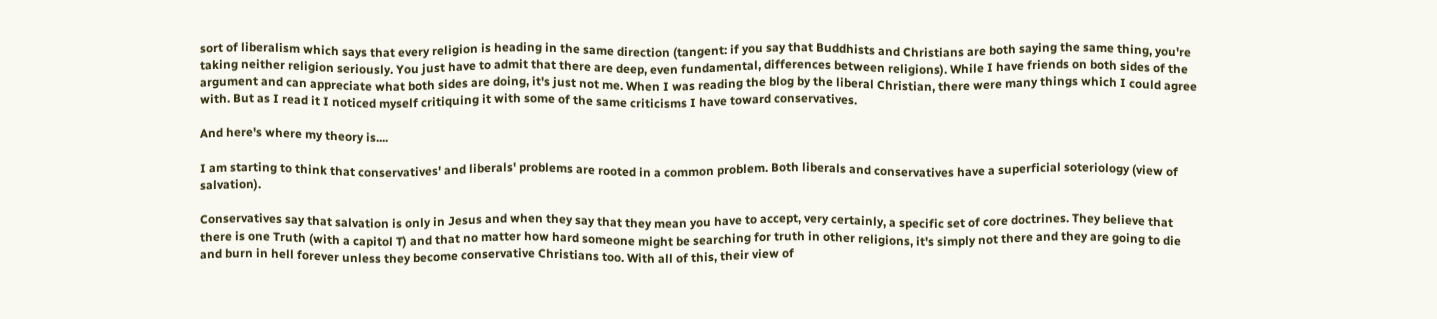sort of liberalism which says that every religion is heading in the same direction (tangent: if you say that Buddhists and Christians are both saying the same thing, you're taking neither religion seriously. You just have to admit that there are deep, even fundamental, differences between religions). While I have friends on both sides of the argument and can appreciate what both sides are doing, it's just not me. When I was reading the blog by the liberal Christian, there were many things which I could agree with. But as I read it I noticed myself critiquing it with some of the same criticisms I have toward conservatives.

And here's where my theory is....

I am starting to think that conservatives' and liberals' problems are rooted in a common problem. Both liberals and conservatives have a superficial soteriology (view of salvation).

Conservatives say that salvation is only in Jesus and when they say that they mean you have to accept, very certainly, a specific set of core doctrines. They believe that there is one Truth (with a capitol T) and that no matter how hard someone might be searching for truth in other religions, it's simply not there and they are going to die and burn in hell forever unless they become conservative Christians too. With all of this, their view of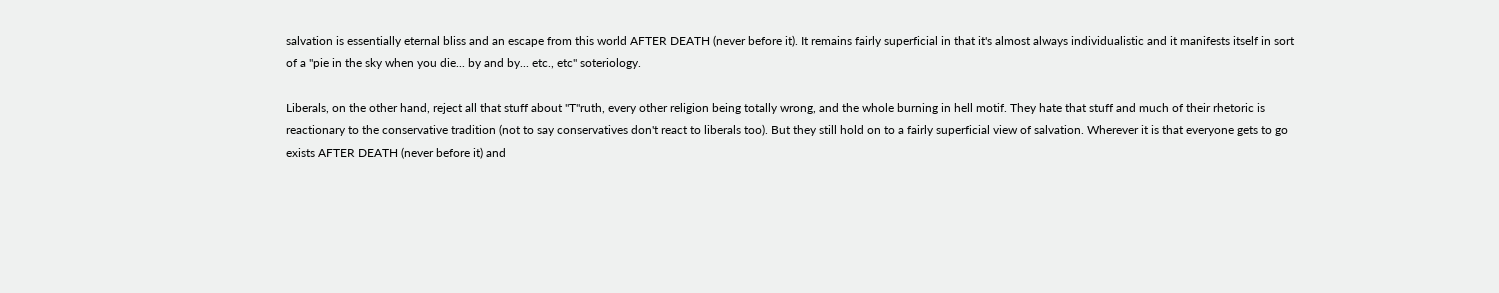salvation is essentially eternal bliss and an escape from this world AFTER DEATH (never before it). It remains fairly superficial in that it's almost always individualistic and it manifests itself in sort of a "pie in the sky when you die... by and by... etc., etc" soteriology.

Liberals, on the other hand, reject all that stuff about "T"ruth, every other religion being totally wrong, and the whole burning in hell motif. They hate that stuff and much of their rhetoric is reactionary to the conservative tradition (not to say conservatives don't react to liberals too). But they still hold on to a fairly superficial view of salvation. Wherever it is that everyone gets to go exists AFTER DEATH (never before it) and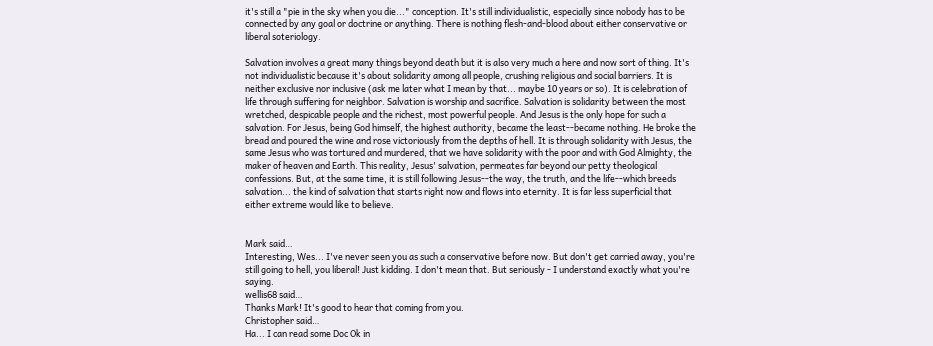it's still a "pie in the sky when you die..." conception. It's still individualistic, especially since nobody has to be connected by any goal or doctrine or anything. There is nothing flesh-and-blood about either conservative or liberal soteriology.

Salvation involves a great many things beyond death but it is also very much a here and now sort of thing. It's not individualistic because it's about solidarity among all people, crushing religious and social barriers. It is neither exclusive nor inclusive (ask me later what I mean by that... maybe 10 years or so). It is celebration of life through suffering for neighbor. Salvation is worship and sacrifice. Salvation is solidarity between the most wretched, despicable people and the richest, most powerful people. And Jesus is the only hope for such a salvation. For Jesus, being God himself, the highest authority, became the least--became nothing. He broke the bread and poured the wine and rose victoriously from the depths of hell. It is through solidarity with Jesus, the same Jesus who was tortured and murdered, that we have solidarity with the poor and with God Almighty, the maker of heaven and Earth. This reality, Jesus' salvation, permeates far beyond our petty theological confessions. But, at the same time, it is still following Jesus--the way, the truth, and the life--which breeds salvation... the kind of salvation that starts right now and flows into eternity. It is far less superficial that either extreme would like to believe.


Mark said…
Interesting, Wes... I've never seen you as such a conservative before now. But don't get carried away, you're still going to hell, you liberal! Just kidding. I don't mean that. But seriously - I understand exactly what you're saying.
wellis68 said…
Thanks Mark! It's good to hear that coming from you.
Christopher said…
Ha... I can read some Doc Ok in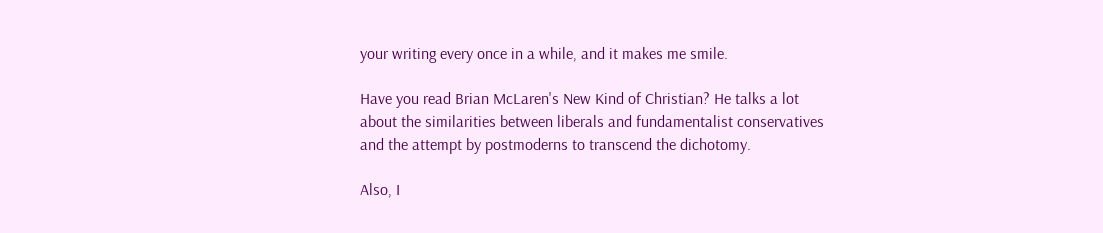your writing every once in a while, and it makes me smile.

Have you read Brian McLaren's New Kind of Christian? He talks a lot about the similarities between liberals and fundamentalist conservatives and the attempt by postmoderns to transcend the dichotomy.

Also, I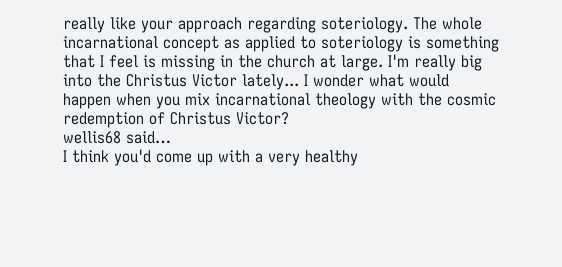really like your approach regarding soteriology. The whole incarnational concept as applied to soteriology is something that I feel is missing in the church at large. I'm really big into the Christus Victor lately... I wonder what would happen when you mix incarnational theology with the cosmic redemption of Christus Victor?
wellis68 said…
I think you'd come up with a very healthy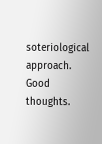soteriological approach. Good thoughts.